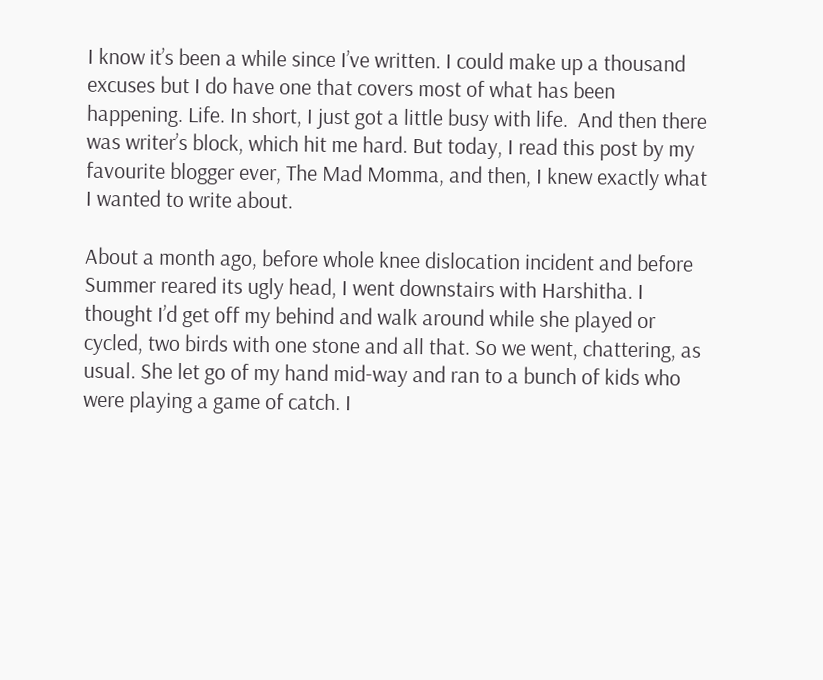I know it’s been a while since I’ve written. I could make up a thousand excuses but I do have one that covers most of what has been happening. Life. In short, I just got a little busy with life.  And then there was writer’s block, which hit me hard. But today, I read this post by my favourite blogger ever, The Mad Momma, and then, I knew exactly what I wanted to write about.

About a month ago, before whole knee dislocation incident and before Summer reared its ugly head, I went downstairs with Harshitha. I thought I’d get off my behind and walk around while she played or cycled, two birds with one stone and all that. So we went, chattering, as usual. She let go of my hand mid-way and ran to a bunch of kids who were playing a game of catch. I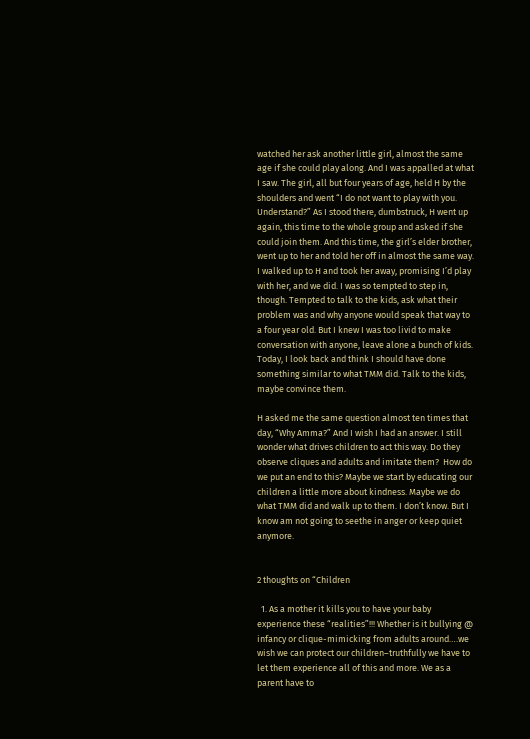watched her ask another little girl, almost the same age if she could play along. And I was appalled at what I saw. The girl, all but four years of age, held H by the shoulders and went “I do not want to play with you. Understand?” As I stood there, dumbstruck, H went up again, this time to the whole group and asked if she could join them. And this time, the girl’s elder brother, went up to her and told her off in almost the same way. I walked up to H and took her away, promising I’d play with her, and we did. I was so tempted to step in, though. Tempted to talk to the kids, ask what their problem was and why anyone would speak that way to a four year old. But I knew I was too livid to make conversation with anyone, leave alone a bunch of kids. Today, I look back and think I should have done something similar to what TMM did. Talk to the kids, maybe convince them.

H asked me the same question almost ten times that day, “Why Amma?” And I wish I had an answer. I still wonder what drives children to act this way. Do they observe cliques and adults and imitate them?  How do we put an end to this? Maybe we start by educating our children a little more about kindness. Maybe we do what TMM did and walk up to them. I don’t know. But I know am not going to seethe in anger or keep quiet anymore.


2 thoughts on “Children

  1. As a mother it kills you to have your baby experience these “realities”!!! Whether is it bullying @ infancy or clique-mimicking from adults around….we wish we can protect our children–truthfully we have to let them experience all of this and more. We as a parent have to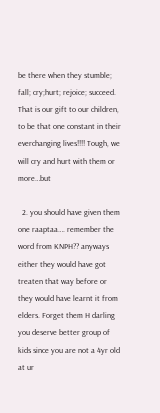be there when they stumble; fall; cry;hurt; rejoice; succeed. That is our gift to our children, to be that one constant in their everchanging lives!!!! Tough, we will cry and hurt with them or more…but

  2. you should have given them one raaptaa…. remember the word from KNPH?? anyways either they would have got treaten that way before or they would have learnt it from elders. Forget them H darling you deserve better group of kids since you are not a 4yr old at ur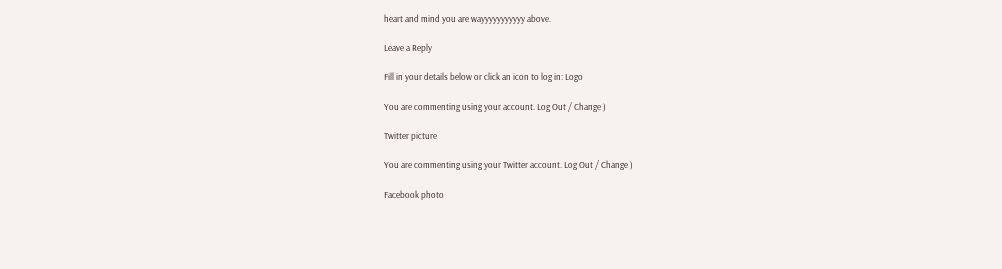heart and mind you are wayyyyyyyyyyy above.

Leave a Reply

Fill in your details below or click an icon to log in: Logo

You are commenting using your account. Log Out / Change )

Twitter picture

You are commenting using your Twitter account. Log Out / Change )

Facebook photo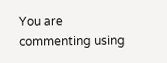You are commenting using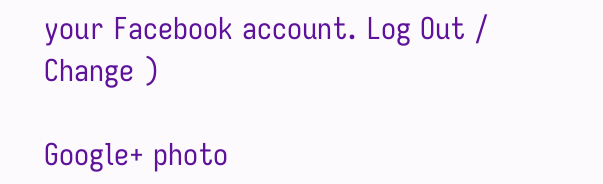your Facebook account. Log Out / Change )

Google+ photo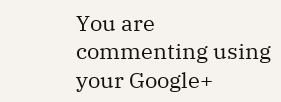You are commenting using your Google+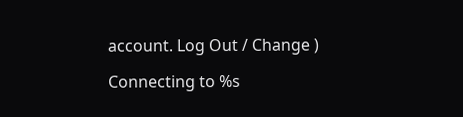account. Log Out / Change )

Connecting to %s